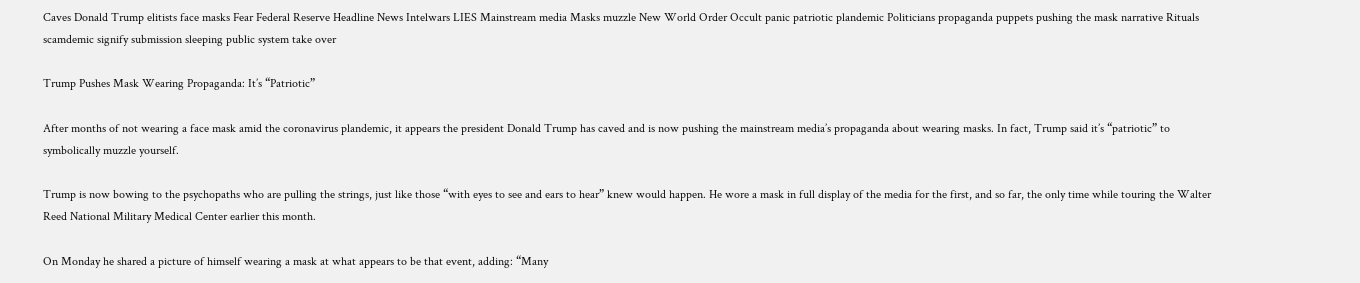Caves Donald Trump elitists face masks Fear Federal Reserve Headline News Intelwars LIES Mainstream media Masks muzzle New World Order Occult panic patriotic plandemic Politicians propaganda puppets pushing the mask narrative Rituals scamdemic signify submission sleeping public system take over

Trump Pushes Mask Wearing Propaganda: It’s “Patriotic”

After months of not wearing a face mask amid the coronavirus plandemic, it appears the president Donald Trump has caved and is now pushing the mainstream media’s propaganda about wearing masks. In fact, Trump said it’s “patriotic” to symbolically muzzle yourself.

Trump is now bowing to the psychopaths who are pulling the strings, just like those “with eyes to see and ears to hear” knew would happen. He wore a mask in full display of the media for the first, and so far, the only time while touring the Walter Reed National Military Medical Center earlier this month.

On Monday he shared a picture of himself wearing a mask at what appears to be that event, adding: “Many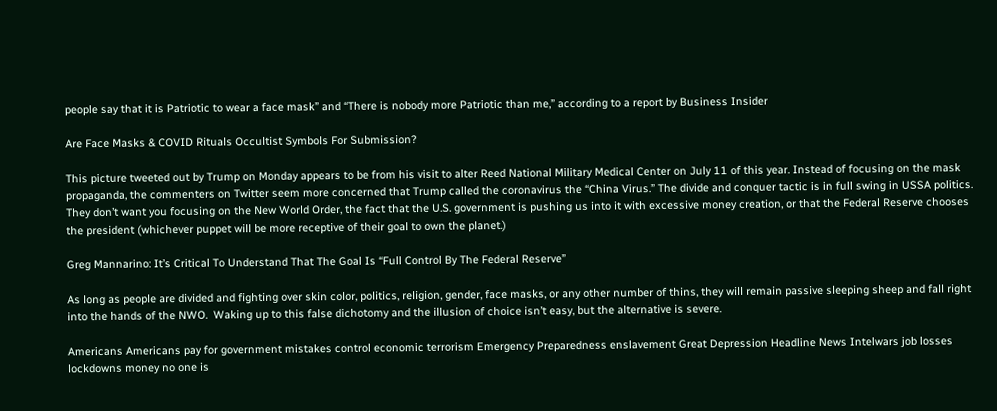people say that it is Patriotic to wear a face mask” and “There is nobody more Patriotic than me,” according to a report by Business Insider

Are Face Masks & COVID Rituals Occultist Symbols For Submission?

This picture tweeted out by Trump on Monday appears to be from his visit to alter Reed National Military Medical Center on July 11 of this year. Instead of focusing on the mask propaganda, the commenters on Twitter seem more concerned that Trump called the coronavirus the “China Virus.” The divide and conquer tactic is in full swing in USSA politics.  They don’t want you focusing on the New World Order, the fact that the U.S. government is pushing us into it with excessive money creation, or that the Federal Reserve chooses the president (whichever puppet will be more receptive of their goal to own the planet.)

Greg Mannarino: It’s Critical To Understand That The Goal Is “Full Control By The Federal Reserve”

As long as people are divided and fighting over skin color, politics, religion, gender, face masks, or any other number of thins, they will remain passive sleeping sheep and fall right into the hands of the NWO.  Waking up to this false dichotomy and the illusion of choice isn’t easy, but the alternative is severe.

Americans Americans pay for government mistakes control economic terrorism Emergency Preparedness enslavement Great Depression Headline News Intelwars job losses lockdowns money no one is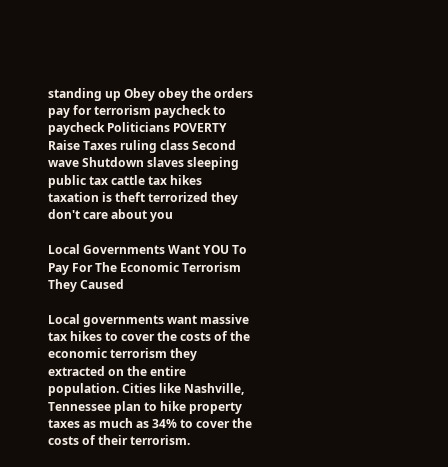standing up Obey obey the orders pay for terrorism paycheck to paycheck Politicians POVERTY Raise Taxes ruling class Second wave Shutdown slaves sleeping public tax cattle tax hikes taxation is theft terrorized they don't care about you

Local Governments Want YOU To Pay For The Economic Terrorism They Caused

Local governments want massive tax hikes to cover the costs of the economic terrorism they extracted on the entire population. Cities like Nashville, Tennessee plan to hike property taxes as much as 34% to cover the costs of their terrorism.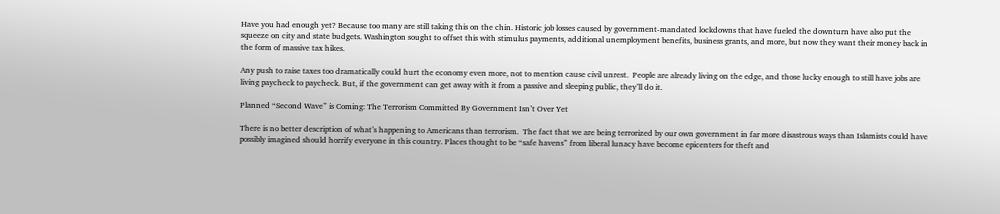Have you had enough yet? Because too many are still taking this on the chin. Historic job losses caused by government-mandated lockdowns that have fueled the downturn have also put the squeeze on city and state budgets. Washington sought to offset this with stimulus payments, additional unemployment benefits, business grants, and more, but now they want their money back in the form of massive tax hikes.

Any push to raise taxes too dramatically could hurt the economy even more, not to mention cause civil unrest.  People are already living on the edge, and those lucky enough to still have jobs are living paycheck to paycheck. But, if the government can get away with it from a passive and sleeping public, they’ll do it.

Planned “Second Wave” is Coming: The Terrorism Committed By Government Isn’t Over Yet

There is no better description of what’s happening to Americans than terrorism.  The fact that we are being terrorized by our own government in far more disastrous ways than Islamists could have possibly imagined should horrify everyone in this country. Places thought to be “safe havens” from liberal lunacy have become epicenters for theft and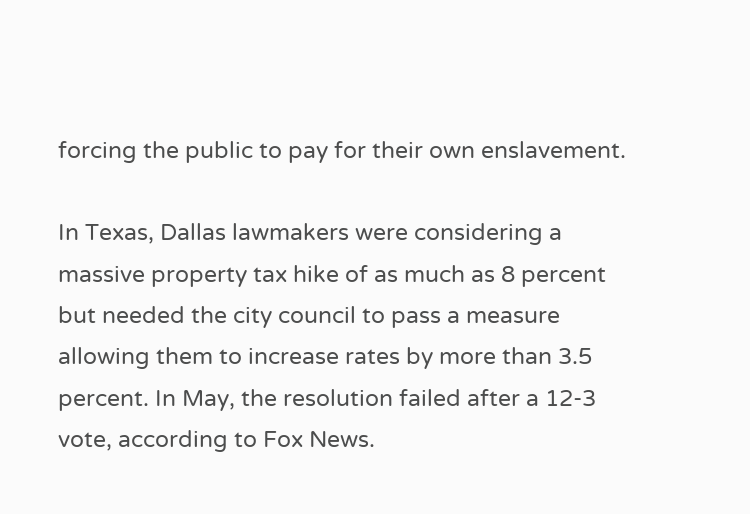forcing the public to pay for their own enslavement.

In Texas, Dallas lawmakers were considering a massive property tax hike of as much as 8 percent but needed the city council to pass a measure allowing them to increase rates by more than 3.5 percent. In May, the resolution failed after a 12-3 vote, according to Fox News.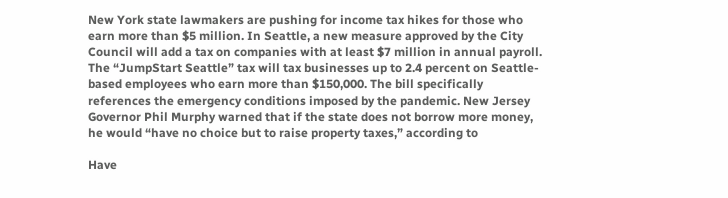New York state lawmakers are pushing for income tax hikes for those who earn more than $5 million. In Seattle, a new measure approved by the City Council will add a tax on companies with at least $7 million in annual payroll. The “JumpStart Seattle” tax will tax businesses up to 2.4 percent on Seattle-based employees who earn more than $150,000. The bill specifically references the emergency conditions imposed by the pandemic. New Jersey Governor Phil Murphy warned that if the state does not borrow more money, he would “have no choice but to raise property taxes,” according to

Have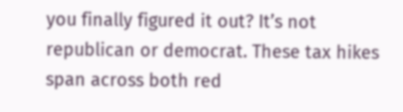you finally figured it out? It’s not republican or democrat. These tax hikes span across both red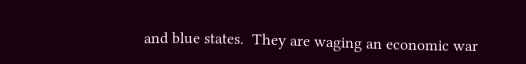and blue states.  They are waging an economic war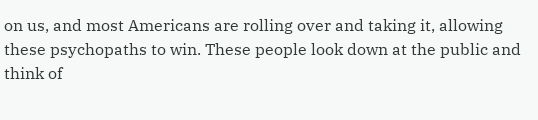on us, and most Americans are rolling over and taking it, allowing these psychopaths to win. These people look down at the public and think of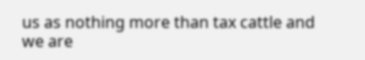us as nothing more than tax cattle and we are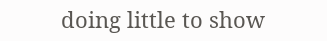doing little to show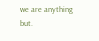we are anything but.